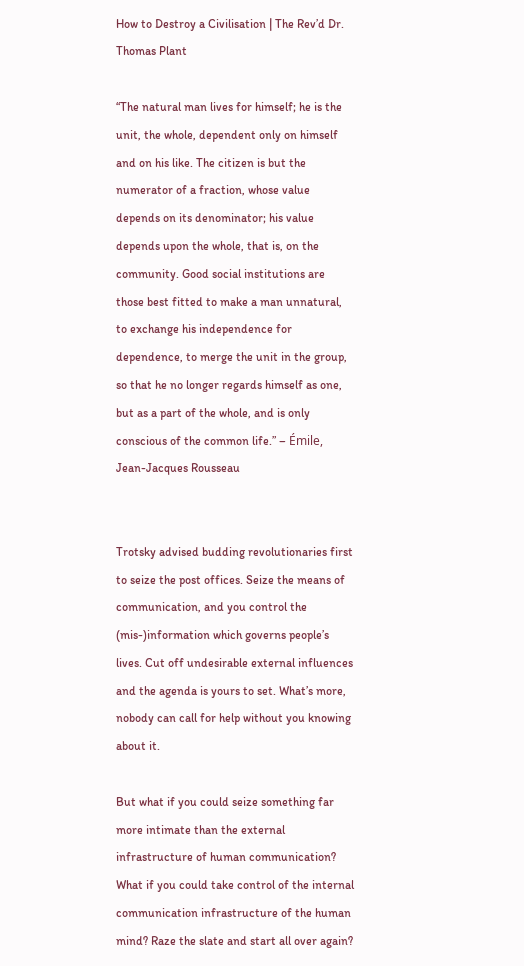How to Destroy a Civilisation | The Rev’d Dr. Thomas Plant

“The natural man lives for himself; he is the unit, the whole, dependent only on himself and on his like. The citizen is but the numerator of a fraction, whose value depends on its denominator; his value depends upon the whole, that is, on the community. Good social institutions are those best fitted to make a man unnatural, to exchange his independence for dependence, to merge the unit in the group, so that he no longer regards himself as one, but as a part of the whole, and is only conscious of the common life.” – Émile, Jean-Jacques Rousseau


Trotsky advised budding revolutionaries first to seize the post offices. Seize the means of communication, and you control the (mis-)information which governs people’s lives. Cut off undesirable external influences and the agenda is yours to set. What’s more, nobody can call for help without you knowing about it.

But what if you could seize something far more intimate than the external infrastructure of human communication? What if you could take control of the internal communication infrastructure of the human mind? Raze the slate and start all over again?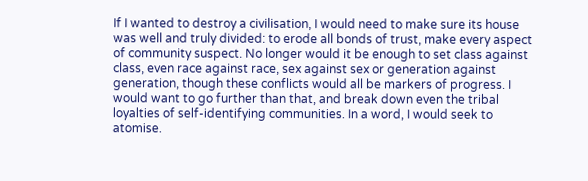If I wanted to destroy a civilisation, I would need to make sure its house was well and truly divided: to erode all bonds of trust, make every aspect of community suspect. No longer would it be enough to set class against class, even race against race, sex against sex or generation against generation, though these conflicts would all be markers of progress. I would want to go further than that, and break down even the tribal loyalties of self-identifying communities. In a word, I would seek to atomise.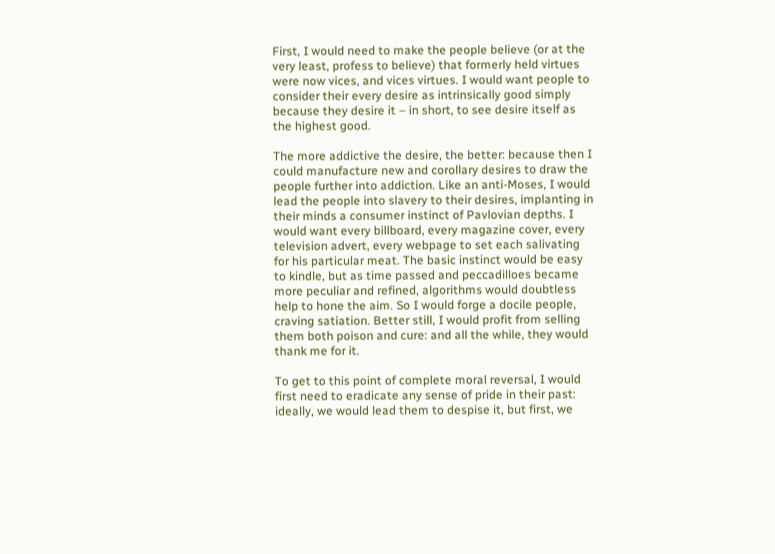First, I would need to make the people believe (or at the very least, profess to believe) that formerly held virtues were now vices, and vices virtues. I would want people to consider their every desire as intrinsically good simply because they desire it – in short, to see desire itself as the highest good.

The more addictive the desire, the better: because then I could manufacture new and corollary desires to draw the people further into addiction. Like an anti-Moses, I would lead the people into slavery to their desires, implanting in their minds a consumer instinct of Pavlovian depths. I would want every billboard, every magazine cover, every television advert, every webpage to set each salivating for his particular meat. The basic instinct would be easy to kindle, but as time passed and peccadilloes became more peculiar and refined, algorithms would doubtless help to hone the aim. So I would forge a docile people, craving satiation. Better still, I would profit from selling them both poison and cure: and all the while, they would thank me for it.

To get to this point of complete moral reversal, I would first need to eradicate any sense of pride in their past: ideally, we would lead them to despise it, but first, we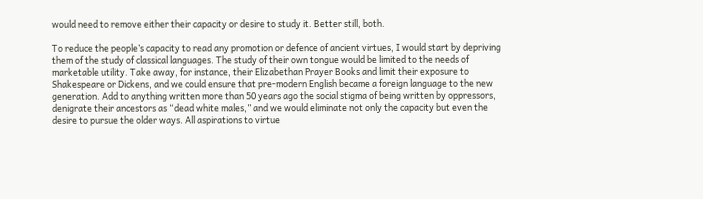would need to remove either their capacity or desire to study it. Better still, both.

To reduce the people’s capacity to read any promotion or defence of ancient virtues, I would start by depriving them of the study of classical languages. The study of their own tongue would be limited to the needs of marketable utility. Take away, for instance, their Elizabethan Prayer Books and limit their exposure to Shakespeare or Dickens, and we could ensure that pre-modern English became a foreign language to the new generation. Add to anything written more than 50 years ago the social stigma of being written by oppressors, denigrate their ancestors as “dead white males,” and we would eliminate not only the capacity but even the desire to pursue the older ways. All aspirations to virtue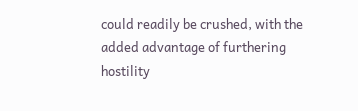could readily be crushed, with the added advantage of furthering hostility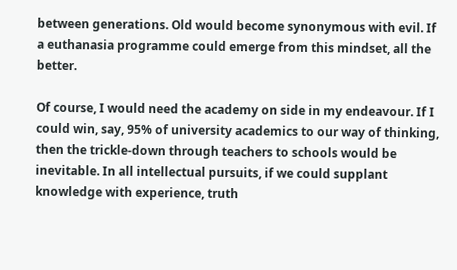between generations. Old would become synonymous with evil. If a euthanasia programme could emerge from this mindset, all the better.

Of course, I would need the academy on side in my endeavour. If I could win, say, 95% of university academics to our way of thinking, then the trickle-down through teachers to schools would be inevitable. In all intellectual pursuits, if we could supplant knowledge with experience, truth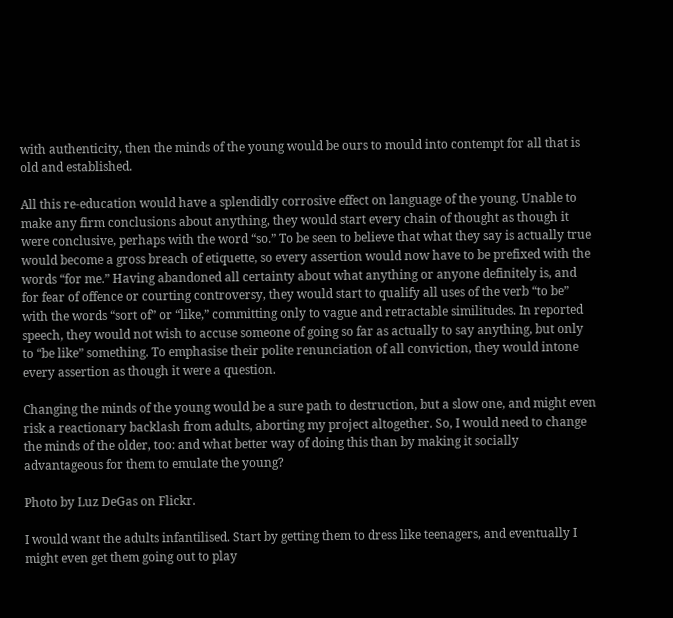with authenticity, then the minds of the young would be ours to mould into contempt for all that is old and established.

All this re-education would have a splendidly corrosive effect on language of the young. Unable to make any firm conclusions about anything, they would start every chain of thought as though it were conclusive, perhaps with the word “so.” To be seen to believe that what they say is actually true would become a gross breach of etiquette, so every assertion would now have to be prefixed with the words “for me.” Having abandoned all certainty about what anything or anyone definitely is, and for fear of offence or courting controversy, they would start to qualify all uses of the verb “to be” with the words “sort of” or “like,” committing only to vague and retractable similitudes. In reported speech, they would not wish to accuse someone of going so far as actually to say anything, but only to “be like” something. To emphasise their polite renunciation of all conviction, they would intone every assertion as though it were a question.

Changing the minds of the young would be a sure path to destruction, but a slow one, and might even risk a reactionary backlash from adults, aborting my project altogether. So, I would need to change the minds of the older, too: and what better way of doing this than by making it socially advantageous for them to emulate the young?

Photo by Luz DeGas on Flickr.

I would want the adults infantilised. Start by getting them to dress like teenagers, and eventually I might even get them going out to play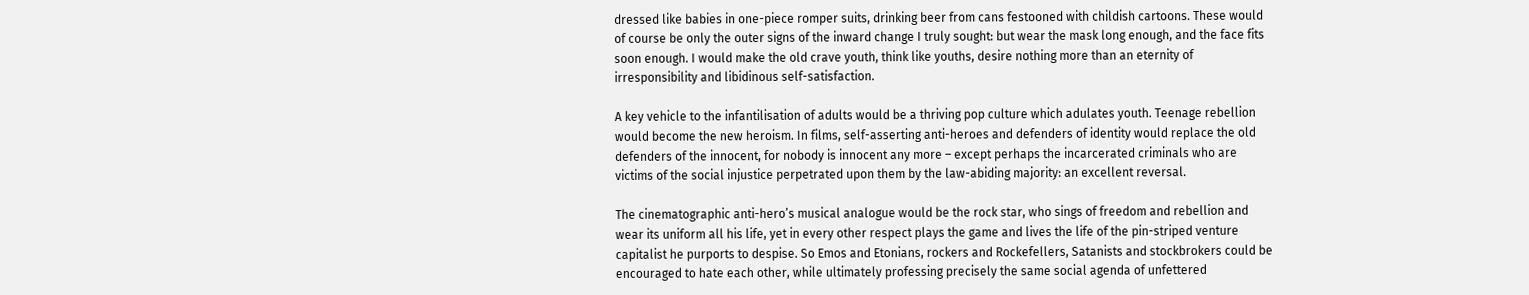dressed like babies in one-piece romper suits, drinking beer from cans festooned with childish cartoons. These would of course be only the outer signs of the inward change I truly sought: but wear the mask long enough, and the face fits soon enough. I would make the old crave youth, think like youths, desire nothing more than an eternity of irresponsibility and libidinous self-satisfaction.

A key vehicle to the infantilisation of adults would be a thriving pop culture which adulates youth. Teenage rebellion would become the new heroism. In films, self-asserting anti-heroes and defenders of identity would replace the old defenders of the innocent, for nobody is innocent any more – except perhaps the incarcerated criminals who are victims of the social injustice perpetrated upon them by the law-abiding majority: an excellent reversal.

The cinematographic anti-hero’s musical analogue would be the rock star, who sings of freedom and rebellion and wear its uniform all his life, yet in every other respect plays the game and lives the life of the pin-striped venture capitalist he purports to despise. So Emos and Etonians, rockers and Rockefellers, Satanists and stockbrokers could be encouraged to hate each other, while ultimately professing precisely the same social agenda of unfettered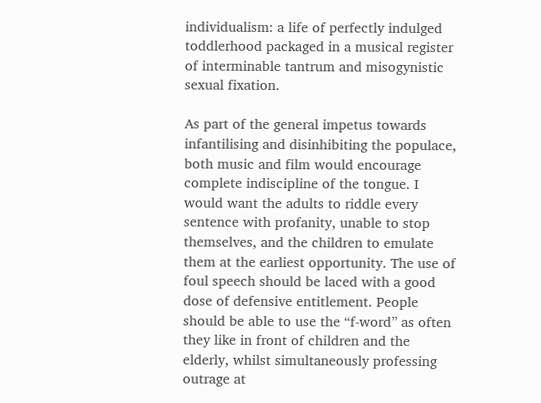individualism: a life of perfectly indulged toddlerhood packaged in a musical register of interminable tantrum and misogynistic sexual fixation.

As part of the general impetus towards infantilising and disinhibiting the populace, both music and film would encourage complete indiscipline of the tongue. I would want the adults to riddle every sentence with profanity, unable to stop themselves, and the children to emulate them at the earliest opportunity. The use of foul speech should be laced with a good dose of defensive entitlement. People should be able to use the “f-word” as often they like in front of children and the elderly, whilst simultaneously professing outrage at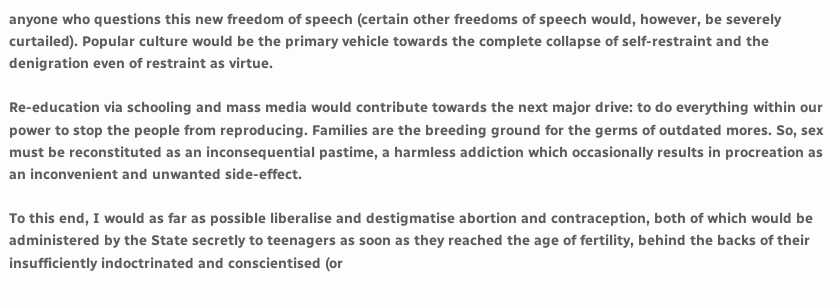anyone who questions this new freedom of speech (certain other freedoms of speech would, however, be severely curtailed). Popular culture would be the primary vehicle towards the complete collapse of self-restraint and the denigration even of restraint as virtue.

Re-education via schooling and mass media would contribute towards the next major drive: to do everything within our power to stop the people from reproducing. Families are the breeding ground for the germs of outdated mores. So, sex must be reconstituted as an inconsequential pastime, a harmless addiction which occasionally results in procreation as an inconvenient and unwanted side-effect.

To this end, I would as far as possible liberalise and destigmatise abortion and contraception, both of which would be administered by the State secretly to teenagers as soon as they reached the age of fertility, behind the backs of their insufficiently indoctrinated and conscientised (or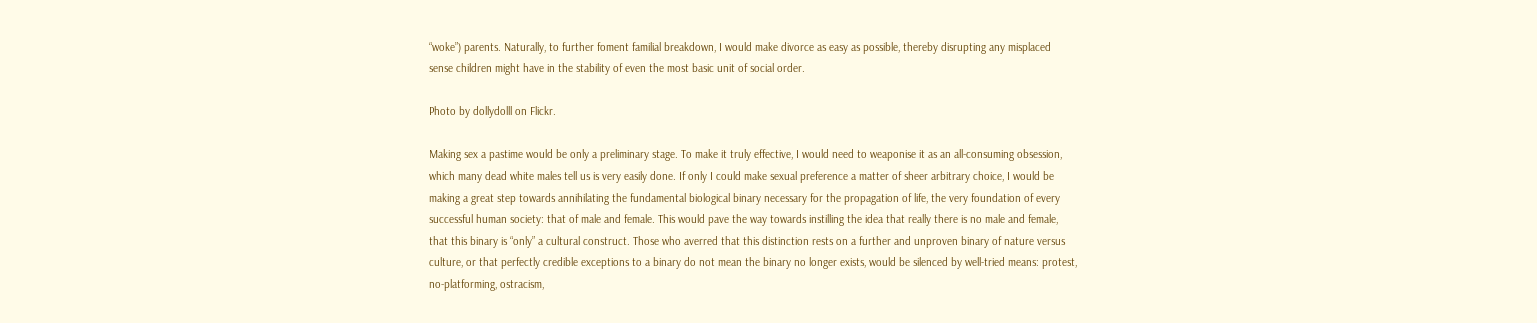“woke”) parents. Naturally, to further foment familial breakdown, I would make divorce as easy as possible, thereby disrupting any misplaced sense children might have in the stability of even the most basic unit of social order.

Photo by dollydolll on Flickr.

Making sex a pastime would be only a preliminary stage. To make it truly effective, I would need to weaponise it as an all-consuming obsession, which many dead white males tell us is very easily done. If only I could make sexual preference a matter of sheer arbitrary choice, I would be making a great step towards annihilating the fundamental biological binary necessary for the propagation of life, the very foundation of every successful human society: that of male and female. This would pave the way towards instilling the idea that really there is no male and female, that this binary is “only” a cultural construct. Those who averred that this distinction rests on a further and unproven binary of nature versus culture, or that perfectly credible exceptions to a binary do not mean the binary no longer exists, would be silenced by well-tried means: protest, no-platforming, ostracism,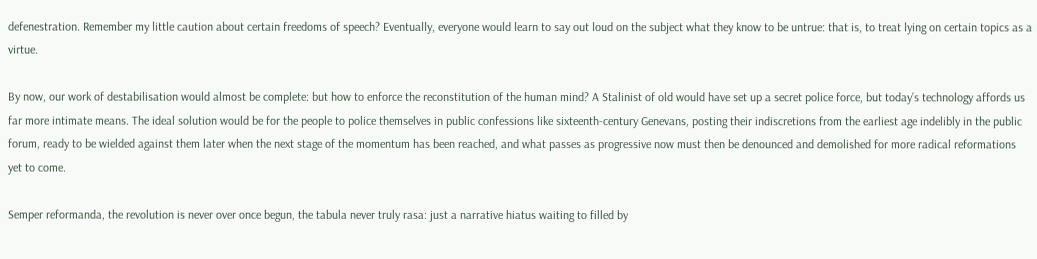defenestration. Remember my little caution about certain freedoms of speech? Eventually, everyone would learn to say out loud on the subject what they know to be untrue: that is, to treat lying on certain topics as a virtue.

By now, our work of destabilisation would almost be complete: but how to enforce the reconstitution of the human mind? A Stalinist of old would have set up a secret police force, but today’s technology affords us far more intimate means. The ideal solution would be for the people to police themselves in public confessions like sixteenth-century Genevans, posting their indiscretions from the earliest age indelibly in the public forum, ready to be wielded against them later when the next stage of the momentum has been reached, and what passes as progressive now must then be denounced and demolished for more radical reformations yet to come.

Semper reformanda, the revolution is never over once begun, the tabula never truly rasa: just a narrative hiatus waiting to filled by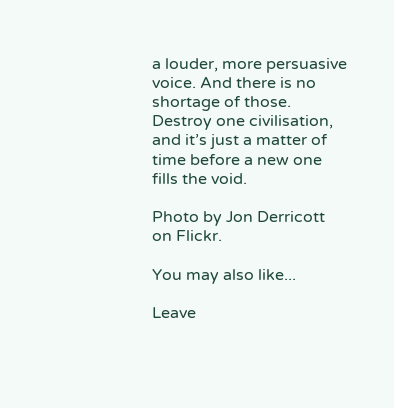a louder, more persuasive voice. And there is no shortage of those. Destroy one civilisation, and it’s just a matter of time before a new one fills the void.

Photo by Jon Derricott on Flickr.

You may also like...

Leave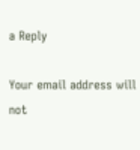a Reply

Your email address will not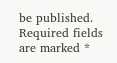be published. Required fields are marked *